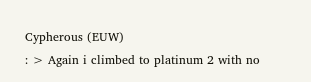Cypherous (EUW)
: > Again i climbed to platinum 2 with no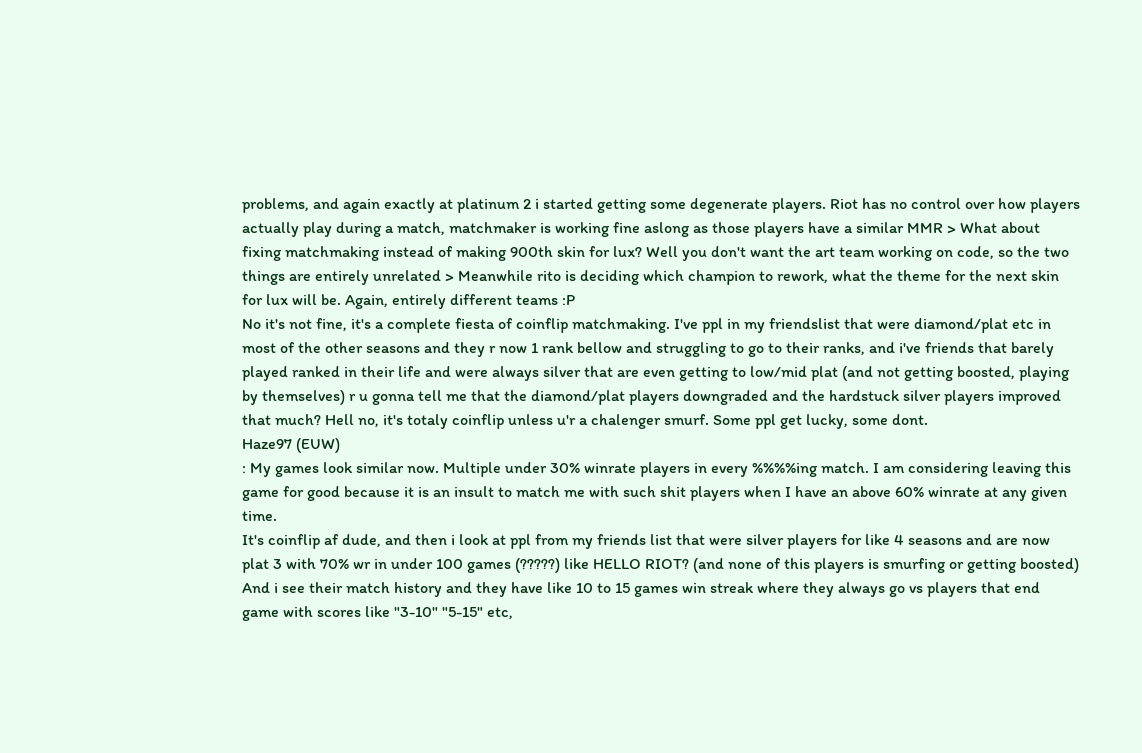problems, and again exactly at platinum 2 i started getting some degenerate players. Riot has no control over how players actually play during a match, matchmaker is working fine aslong as those players have a similar MMR > What about fixing matchmaking instead of making 900th skin for lux? Well you don't want the art team working on code, so the two things are entirely unrelated > Meanwhile rito is deciding which champion to rework, what the theme for the next skin for lux will be. Again, entirely different teams :P
No it's not fine, it's a complete fiesta of coinflip matchmaking. I've ppl in my friendslist that were diamond/plat etc in most of the other seasons and they r now 1 rank bellow and struggling to go to their ranks, and i've friends that barely played ranked in their life and were always silver that are even getting to low/mid plat (and not getting boosted, playing by themselves) r u gonna tell me that the diamond/plat players downgraded and the hardstuck silver players improved that much? Hell no, it's totaly coinflip unless u'r a chalenger smurf. Some ppl get lucky, some dont.
Haze97 (EUW)
: My games look similar now. Multiple under 30% winrate players in every %%%%ing match. I am considering leaving this game for good because it is an insult to match me with such shit players when I have an above 60% winrate at any given time.
It's coinflip af dude, and then i look at ppl from my friends list that were silver players for like 4 seasons and are now plat 3 with 70% wr in under 100 games (?????) like HELLO RIOT? (and none of this players is smurfing or getting boosted) And i see their match history and they have like 10 to 15 games win streak where they always go vs players that end game with scores like "3-10" "5-15" etc,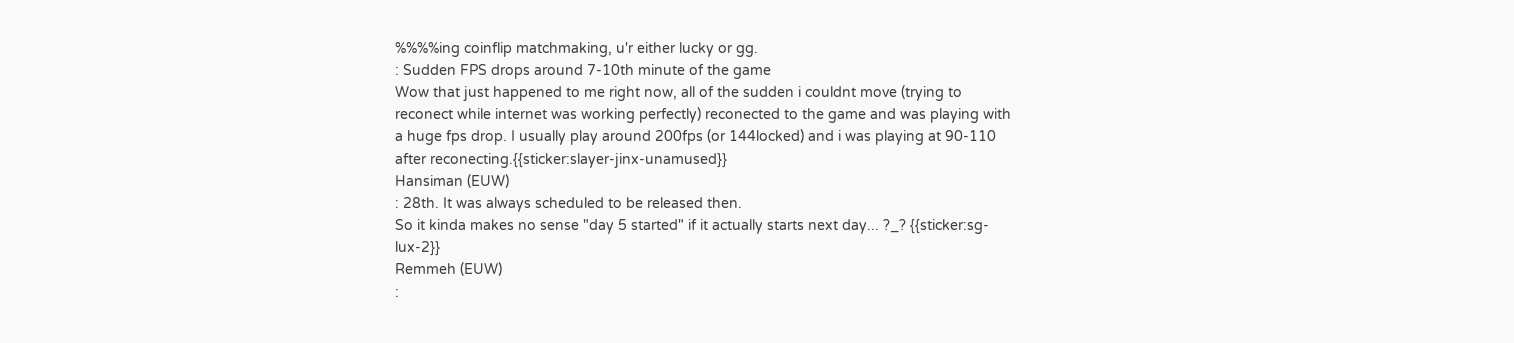%%%%ing coinflip matchmaking, u'r either lucky or gg.
: Sudden FPS drops around 7-10th minute of the game
Wow that just happened to me right now, all of the sudden i couldnt move (trying to reconect while internet was working perfectly) reconected to the game and was playing with a huge fps drop. I usually play around 200fps (or 144locked) and i was playing at 90-110 after reconecting.{{sticker:slayer-jinx-unamused}}
Hansiman (EUW)
: 28th. It was always scheduled to be released then.
So it kinda makes no sense "day 5 started" if it actually starts next day... ?_? {{sticker:sg-lux-2}}
Remmeh (EUW)
: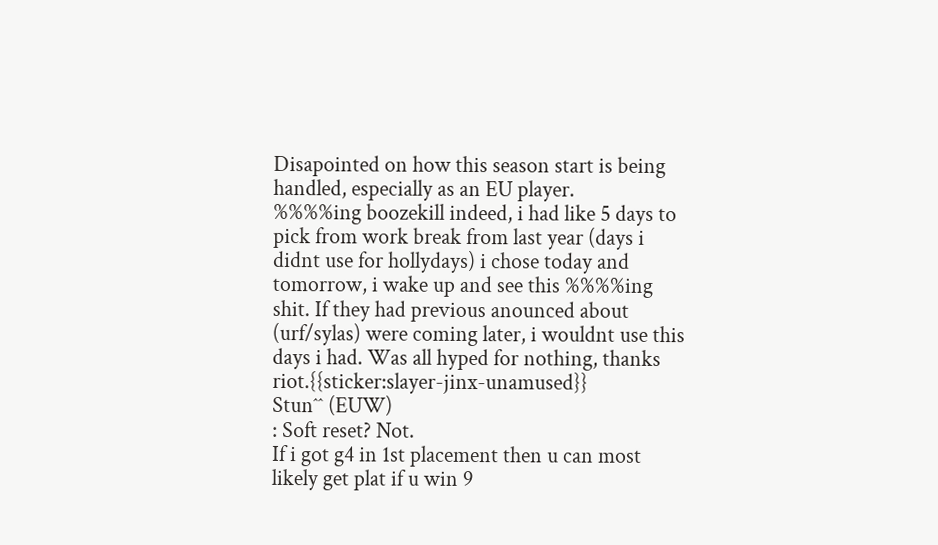Disapointed on how this season start is being handled, especially as an EU player.
%%%%ing boozekill indeed, i had like 5 days to pick from work break from last year (days i didnt use for hollydays) i chose today and tomorrow, i wake up and see this %%%%ing shit. If they had previous anounced about (urf/sylas) were coming later, i wouldnt use this days i had. Was all hyped for nothing, thanks riot.{{sticker:slayer-jinx-unamused}}
Stunˆˆ (EUW)
: Soft reset? Not.
If i got g4 in 1st placement then u can most likely get plat if u win 9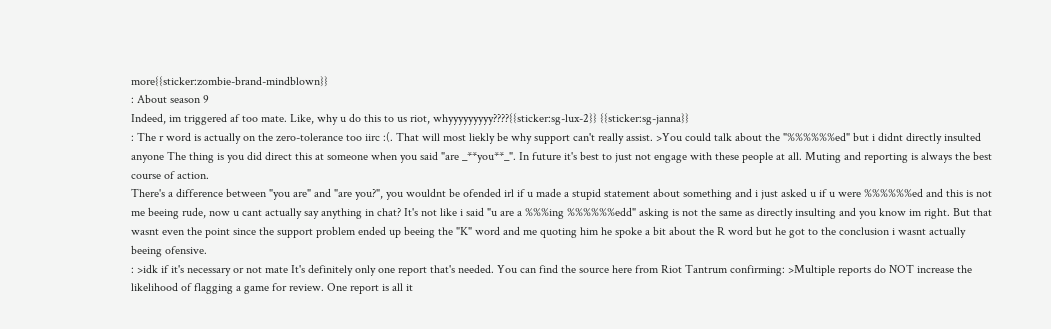more{{sticker:zombie-brand-mindblown}}
: About season 9
Indeed, im triggered af too mate. Like, why u do this to us riot, whyyyyyyyyy????{{sticker:sg-lux-2}} {{sticker:sg-janna}}
: The r word is actually on the zero-tolerance too iirc :(. That will most liekly be why support can't really assist. >You could talk about the "%%%%%%ed" but i didnt directly insulted anyone The thing is you did direct this at someone when you said "are _**you**_". In future it's best to just not engage with these people at all. Muting and reporting is always the best course of action.
There's a difference between "you are" and "are you?", you wouldnt be ofended irl if u made a stupid statement about something and i just asked u if u were %%%%%%ed and this is not me beeing rude, now u cant actually say anything in chat? It's not like i said "u are a %%%ing %%%%%%edd" asking is not the same as directly insulting and you know im right. But that wasnt even the point since the support problem ended up beeing the "K" word and me quoting him he spoke a bit about the R word but he got to the conclusion i wasnt actually beeing ofensive.
: >idk if it's necessary or not mate It's definitely only one report that's needed. You can find the source here from Riot Tantrum confirming: >Multiple reports do NOT increase the likelihood of flagging a game for review. One report is all it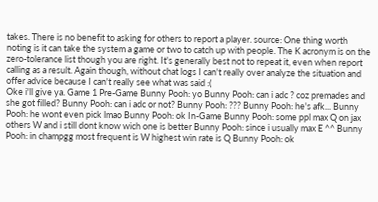takes. There is no benefit to asking for others to report a player. source: One thing worth noting is it can take the system a game or two to catch up with people. The K acronym is on the zero-tolerance list though you are right. It's generally best not to repeat it, even when report calling as a result. Again though, without chat logs I can't really over analyze the situation and offer advice because I can't really see what was said :(
Oke i'll give ya. Game 1 Pre-Game Bunny Pooh: yo Bunny Pooh: can i adc ? coz premades and she got filled? Bunny Pooh: can i adc or not? Bunny Pooh: ??? Bunny Pooh: he's afk... Bunny Pooh: he wont even pick lmao Bunny Pooh: ok In-Game Bunny Pooh: some ppl max Q on jax others W and i still dont know wich one is better Bunny Pooh: since i usually max E ^^ Bunny Pooh: in champgg most frequent is W highest win rate is Q Bunny Pooh: ok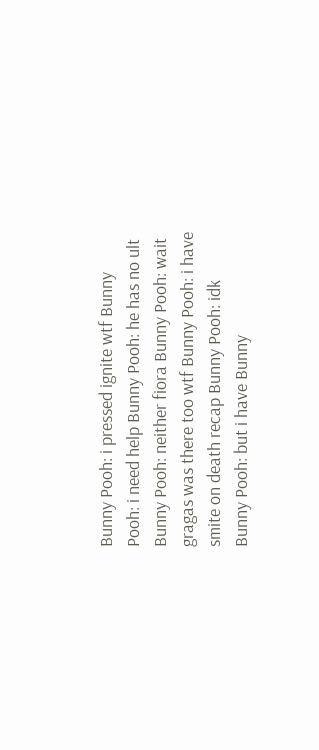Bunny Pooh: i pressed ignite wtf Bunny Pooh: i need help Bunny Pooh: he has no ult Bunny Pooh: neither fiora Bunny Pooh: wait gragas was there too wtf Bunny Pooh: i have smite on death recap Bunny Pooh: idk Bunny Pooh: but i have Bunny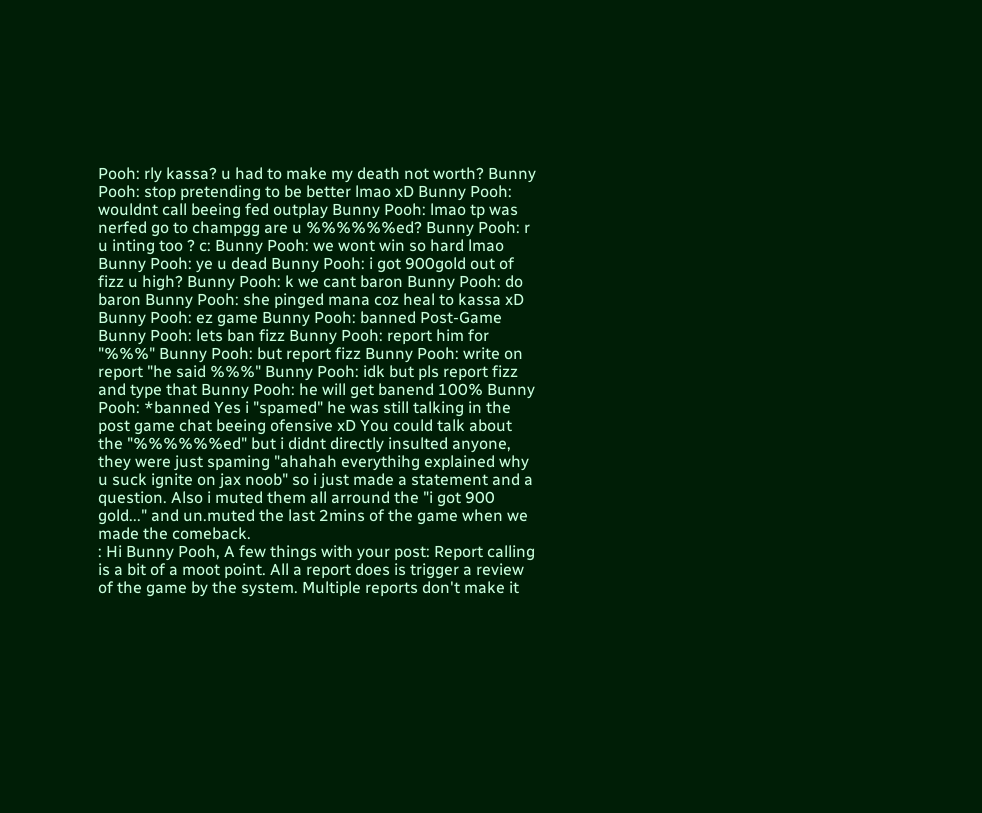Pooh: rly kassa? u had to make my death not worth? Bunny Pooh: stop pretending to be better lmao xD Bunny Pooh: wouldnt call beeing fed outplay Bunny Pooh: lmao tp was nerfed go to champgg are u %%%%%%ed? Bunny Pooh: r u inting too ? c: Bunny Pooh: we wont win so hard lmao Bunny Pooh: ye u dead Bunny Pooh: i got 900gold out of fizz u high? Bunny Pooh: k we cant baron Bunny Pooh: do baron Bunny Pooh: she pinged mana coz heal to kassa xD Bunny Pooh: ez game Bunny Pooh: banned Post-Game Bunny Pooh: lets ban fizz Bunny Pooh: report him for "%%%" Bunny Pooh: but report fizz Bunny Pooh: write on report "he said %%%" Bunny Pooh: idk but pls report fizz and type that Bunny Pooh: he will get banend 100% Bunny Pooh: *banned Yes i "spamed" he was still talking in the post game chat beeing ofensive xD You could talk about the "%%%%%%ed" but i didnt directly insulted anyone, they were just spaming "ahahah everythihg explained why u suck ignite on jax noob" so i just made a statement and a question. Also i muted them all arround the "i got 900 gold..." and un.muted the last 2mins of the game when we made the comeback.
: Hi Bunny Pooh, A few things with your post: Report calling is a bit of a moot point. All a report does is trigger a review of the game by the system. Multiple reports don't make it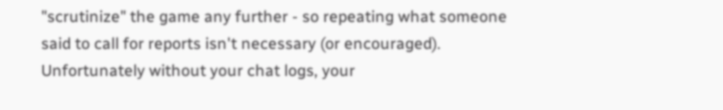"scrutinize" the game any further - so repeating what someone said to call for reports isn't necessary (or encouraged). Unfortunately without your chat logs, your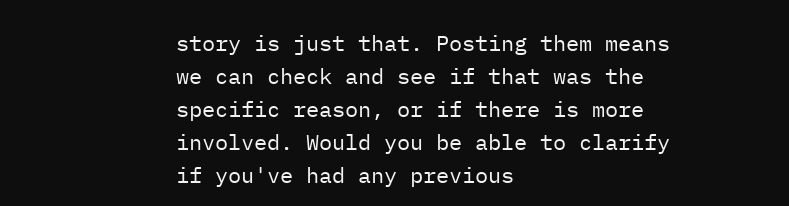story is just that. Posting them means we can check and see if that was the specific reason, or if there is more involved. Would you be able to clarify if you've had any previous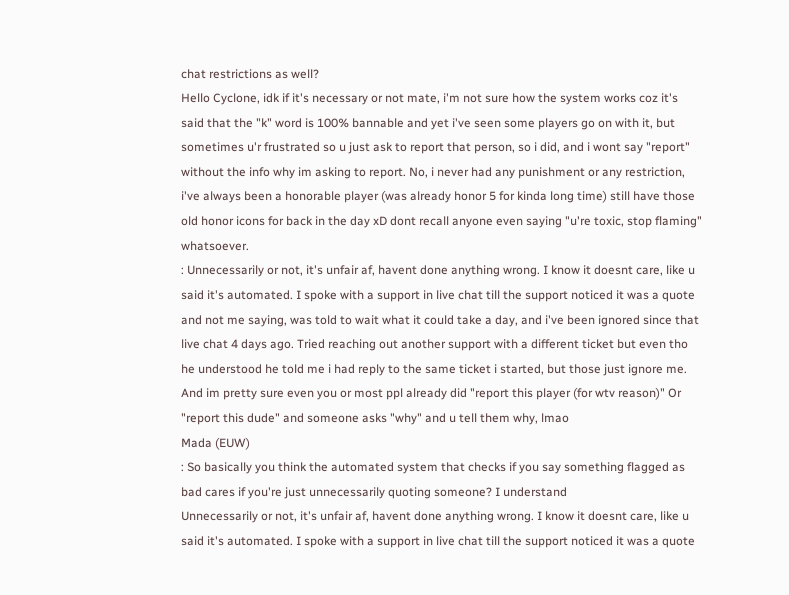chat restrictions as well?
Hello Cyclone, idk if it's necessary or not mate, i'm not sure how the system works coz it's said that the "k" word is 100% bannable and yet i've seen some players go on with it, but sometimes u'r frustrated so u just ask to report that person, so i did, and i wont say "report" without the info why im asking to report. No, i never had any punishment or any restriction, i've always been a honorable player (was already honor 5 for kinda long time) still have those old honor icons for back in the day xD dont recall anyone even saying "u're toxic, stop flaming" whatsoever.
: Unnecessarily or not, it's unfair af, havent done anything wrong. I know it doesnt care, like u said it's automated. I spoke with a support in live chat till the support noticed it was a quote and not me saying, was told to wait what it could take a day, and i've been ignored since that live chat 4 days ago. Tried reaching out another support with a different ticket but even tho he understood he told me i had reply to the same ticket i started, but those just ignore me.
And im pretty sure even you or most ppl already did "report this player (for wtv reason)" Or "report this dude" and someone asks "why" and u tell them why, lmao
Mada (EUW)
: So basically you think the automated system that checks if you say something flagged as bad cares if you're just unnecessarily quoting someone? I understand
Unnecessarily or not, it's unfair af, havent done anything wrong. I know it doesnt care, like u said it's automated. I spoke with a support in live chat till the support noticed it was a quote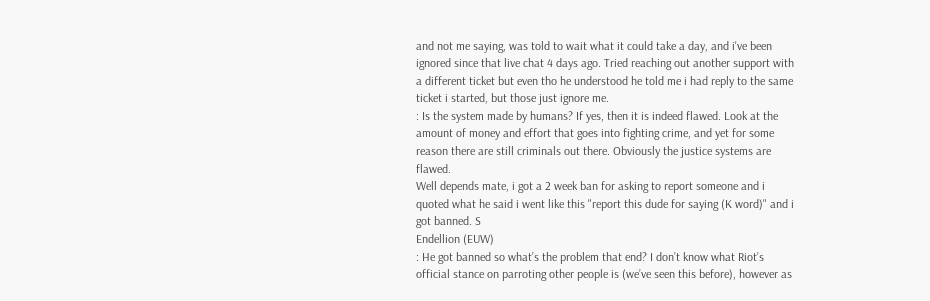and not me saying, was told to wait what it could take a day, and i've been ignored since that live chat 4 days ago. Tried reaching out another support with a different ticket but even tho he understood he told me i had reply to the same ticket i started, but those just ignore me.
: Is the system made by humans? If yes, then it is indeed flawed. Look at the amount of money and effort that goes into fighting crime, and yet for some reason there are still criminals out there. Obviously the justice systems are flawed.
Well depends mate, i got a 2 week ban for asking to report someone and i quoted what he said i went like this "report this dude for saying (K word)" and i got banned. S
Endellion (EUW)
: He got banned so what’s the problem that end? I don’t know what Riot’s official stance on parroting other people is (we’ve seen this before), however as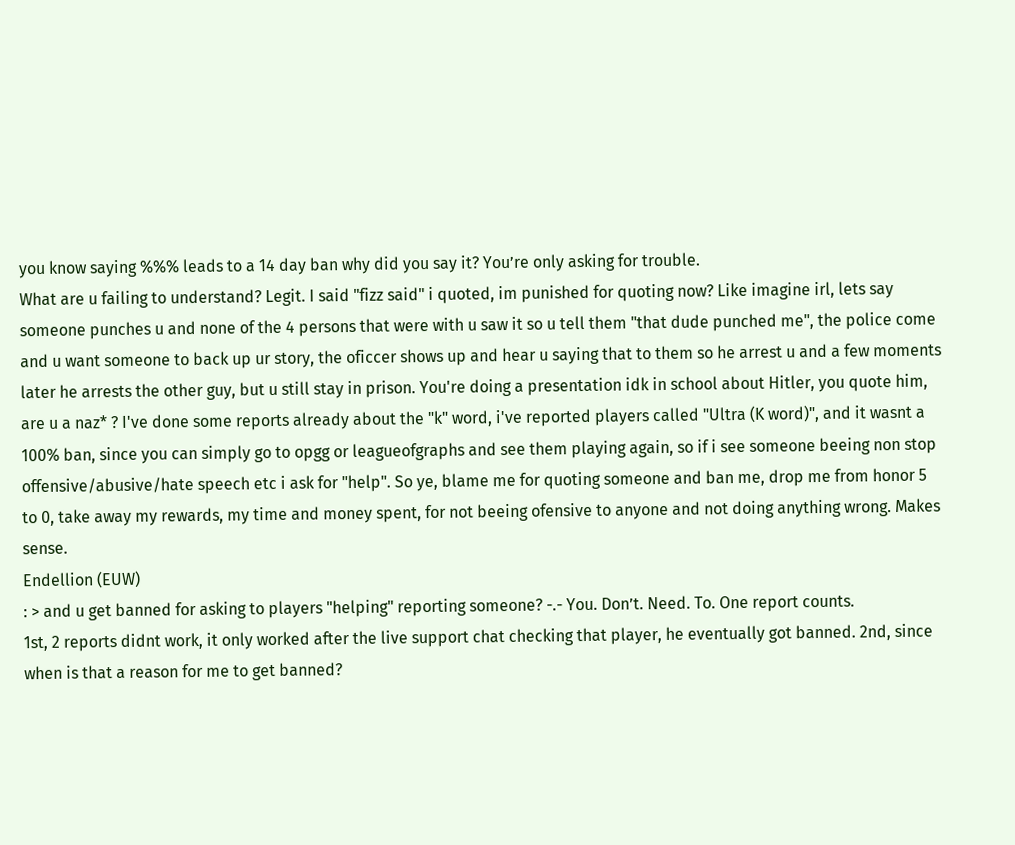you know saying %%% leads to a 14 day ban why did you say it? You’re only asking for trouble.
What are u failing to understand? Legit. I said "fizz said" i quoted, im punished for quoting now? Like imagine irl, lets say someone punches u and none of the 4 persons that were with u saw it so u tell them "that dude punched me", the police come and u want someone to back up ur story, the oficcer shows up and hear u saying that to them so he arrest u and a few moments later he arrests the other guy, but u still stay in prison. You're doing a presentation idk in school about Hitler, you quote him, are u a naz* ? I've done some reports already about the "k" word, i've reported players called "Ultra (K word)", and it wasnt a 100% ban, since you can simply go to opgg or leagueofgraphs and see them playing again, so if i see someone beeing non stop offensive/abusive/hate speech etc i ask for "help". So ye, blame me for quoting someone and ban me, drop me from honor 5 to 0, take away my rewards, my time and money spent, for not beeing ofensive to anyone and not doing anything wrong. Makes sense.
Endellion (EUW)
: > and u get banned for asking to players "helping" reporting someone? -.- You. Don’t. Need. To. One report counts.
1st, 2 reports didnt work, it only worked after the live support chat checking that player, he eventually got banned. 2nd, since when is that a reason for me to get banned?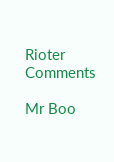Rioter Comments

Mr Boo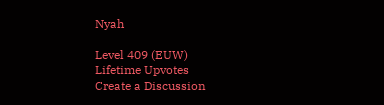Nyah

Level 409 (EUW)
Lifetime Upvotes
Create a Discussion